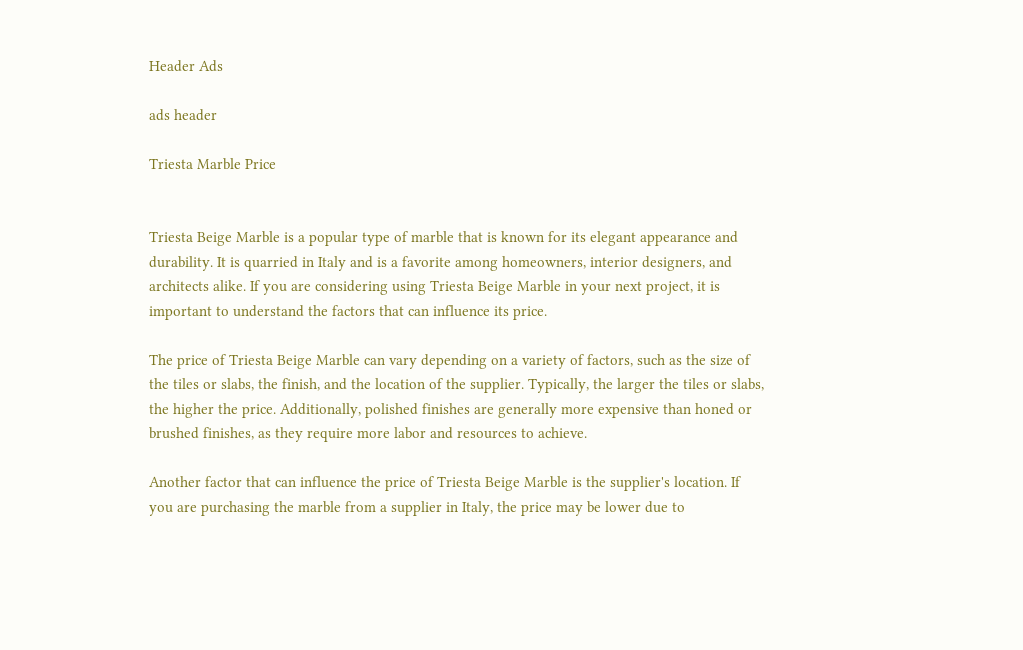Header Ads

ads header

Triesta Marble Price


Triesta Beige Marble is a popular type of marble that is known for its elegant appearance and durability. It is quarried in Italy and is a favorite among homeowners, interior designers, and architects alike. If you are considering using Triesta Beige Marble in your next project, it is important to understand the factors that can influence its price.

The price of Triesta Beige Marble can vary depending on a variety of factors, such as the size of the tiles or slabs, the finish, and the location of the supplier. Typically, the larger the tiles or slabs, the higher the price. Additionally, polished finishes are generally more expensive than honed or brushed finishes, as they require more labor and resources to achieve.

Another factor that can influence the price of Triesta Beige Marble is the supplier's location. If you are purchasing the marble from a supplier in Italy, the price may be lower due to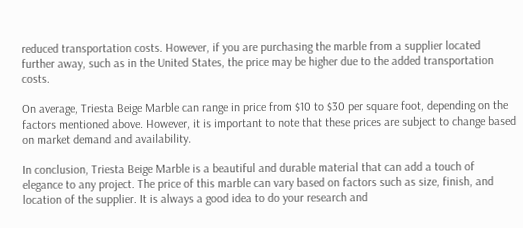reduced transportation costs. However, if you are purchasing the marble from a supplier located further away, such as in the United States, the price may be higher due to the added transportation costs.

On average, Triesta Beige Marble can range in price from $10 to $30 per square foot, depending on the factors mentioned above. However, it is important to note that these prices are subject to change based on market demand and availability.

In conclusion, Triesta Beige Marble is a beautiful and durable material that can add a touch of elegance to any project. The price of this marble can vary based on factors such as size, finish, and location of the supplier. It is always a good idea to do your research and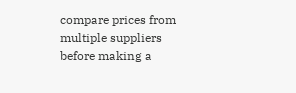compare prices from multiple suppliers before making a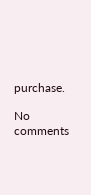purchase.

No comments